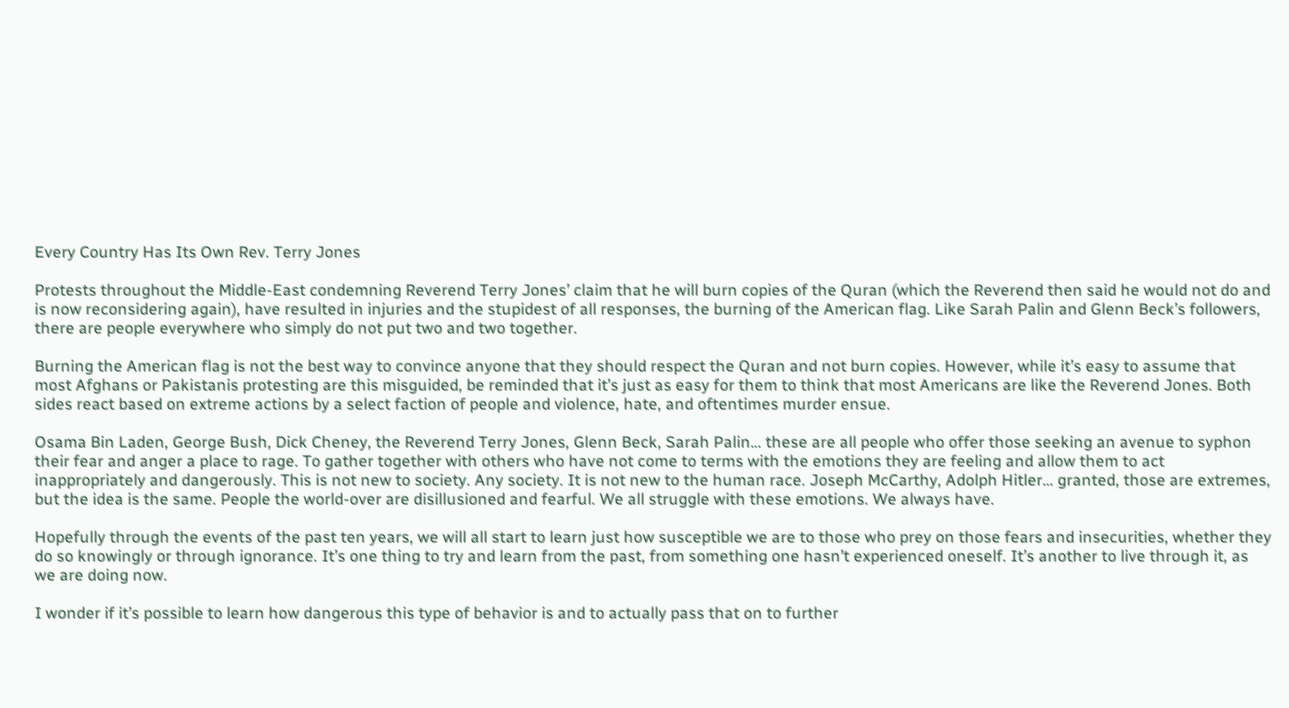Every Country Has Its Own Rev. Terry Jones

Protests throughout the Middle-East condemning Reverend Terry Jones’ claim that he will burn copies of the Quran (which the Reverend then said he would not do and is now reconsidering again), have resulted in injuries and the stupidest of all responses, the burning of the American flag. Like Sarah Palin and Glenn Beck’s followers, there are people everywhere who simply do not put two and two together.

Burning the American flag is not the best way to convince anyone that they should respect the Quran and not burn copies. However, while it’s easy to assume that most Afghans or Pakistanis protesting are this misguided, be reminded that it’s just as easy for them to think that most Americans are like the Reverend Jones. Both sides react based on extreme actions by a select faction of people and violence, hate, and oftentimes murder ensue.

Osama Bin Laden, George Bush, Dick Cheney, the Reverend Terry Jones, Glenn Beck, Sarah Palin… these are all people who offer those seeking an avenue to syphon their fear and anger a place to rage. To gather together with others who have not come to terms with the emotions they are feeling and allow them to act inappropriately and dangerously. This is not new to society. Any society. It is not new to the human race. Joseph McCarthy, Adolph Hitler… granted, those are extremes, but the idea is the same. People the world-over are disillusioned and fearful. We all struggle with these emotions. We always have.

Hopefully through the events of the past ten years, we will all start to learn just how susceptible we are to those who prey on those fears and insecurities, whether they do so knowingly or through ignorance. It’s one thing to try and learn from the past, from something one hasn’t experienced oneself. It’s another to live through it, as we are doing now.

I wonder if it’s possible to learn how dangerous this type of behavior is and to actually pass that on to further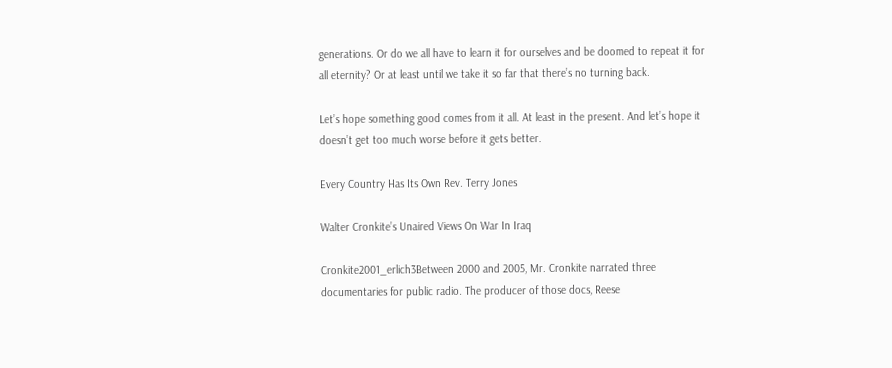generations. Or do we all have to learn it for ourselves and be doomed to repeat it for all eternity? Or at least until we take it so far that there’s no turning back.

Let’s hope something good comes from it all. At least in the present. And let’s hope it doesn’t get too much worse before it gets better.

Every Country Has Its Own Rev. Terry Jones

Walter Cronkite’s Unaired Views On War In Iraq

Cronkite2001_erlich3Between 2000 and 2005, Mr. Cronkite narrated three documentaries for public radio. The producer of those docs, Reese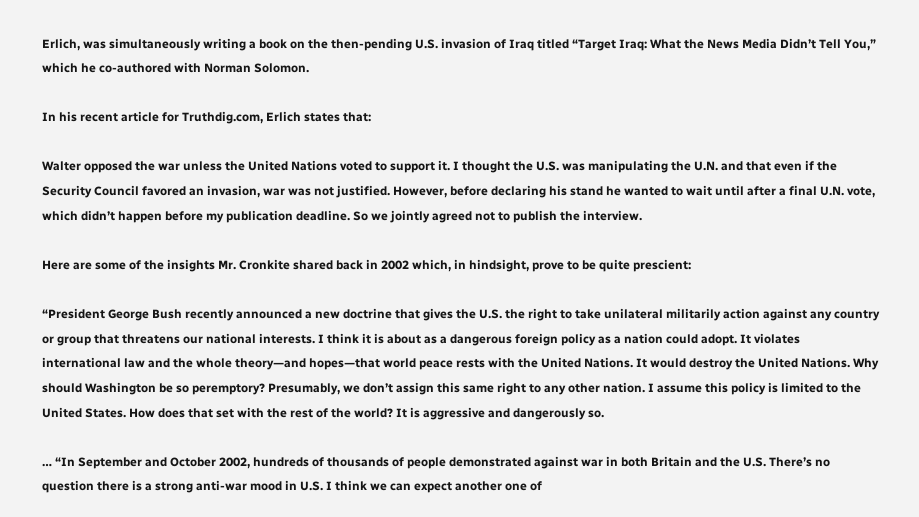Erlich, was simultaneously writing a book on the then-pending U.S. invasion of Iraq titled “Target Iraq: What the News Media Didn’t Tell You,” which he co-authored with Norman Solomon.

In his recent article for Truthdig.com, Erlich states that:

Walter opposed the war unless the United Nations voted to support it. I thought the U.S. was manipulating the U.N. and that even if the Security Council favored an invasion, war was not justified. However, before declaring his stand he wanted to wait until after a final U.N. vote, which didn’t happen before my publication deadline. So we jointly agreed not to publish the interview.

Here are some of the insights Mr. Cronkite shared back in 2002 which, in hindsight, prove to be quite prescient:

“President George Bush recently announced a new doctrine that gives the U.S. the right to take unilateral militarily action against any country or group that threatens our national interests. I think it is about as a dangerous foreign policy as a nation could adopt. It violates international law and the whole theory—and hopes—that world peace rests with the United Nations. It would destroy the United Nations. Why should Washington be so peremptory? Presumably, we don’t assign this same right to any other nation. I assume this policy is limited to the United States. How does that set with the rest of the world? It is aggressive and dangerously so.

… “In September and October 2002, hundreds of thousands of people demonstrated against war in both Britain and the U.S. There’s no question there is a strong anti-war mood in U.S. I think we can expect another one of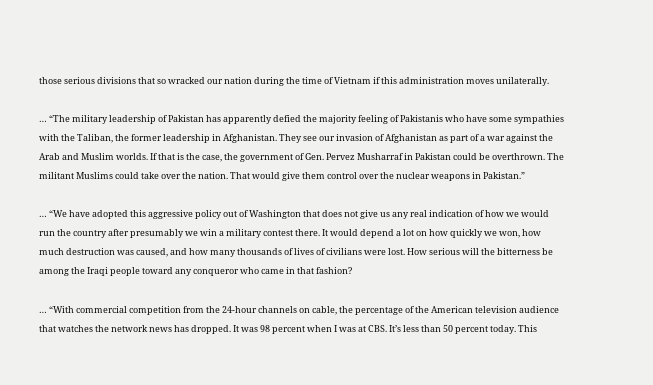those serious divisions that so wracked our nation during the time of Vietnam if this administration moves unilaterally.

… “The military leadership of Pakistan has apparently defied the majority feeling of Pakistanis who have some sympathies with the Taliban, the former leadership in Afghanistan. They see our invasion of Afghanistan as part of a war against the Arab and Muslim worlds. If that is the case, the government of Gen. Pervez Musharraf in Pakistan could be overthrown. The militant Muslims could take over the nation. That would give them control over the nuclear weapons in Pakistan.”

… “We have adopted this aggressive policy out of Washington that does not give us any real indication of how we would run the country after presumably we win a military contest there. It would depend a lot on how quickly we won, how much destruction was caused, and how many thousands of lives of civilians were lost. How serious will the bitterness be among the Iraqi people toward any conqueror who came in that fashion?

… “With commercial competition from the 24-hour channels on cable, the percentage of the American television audience that watches the network news has dropped. It was 98 percent when I was at CBS. It’s less than 50 percent today. This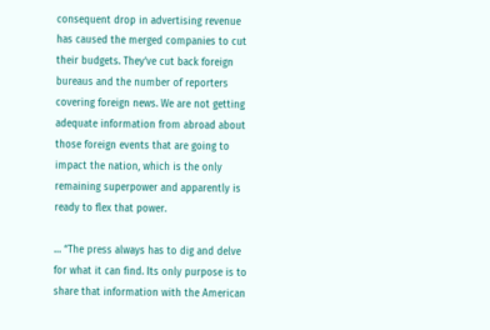consequent drop in advertising revenue has caused the merged companies to cut their budgets. They’ve cut back foreign bureaus and the number of reporters covering foreign news. We are not getting adequate information from abroad about those foreign events that are going to impact the nation, which is the only remaining superpower and apparently is ready to flex that power.

… “The press always has to dig and delve for what it can find. Its only purpose is to share that information with the American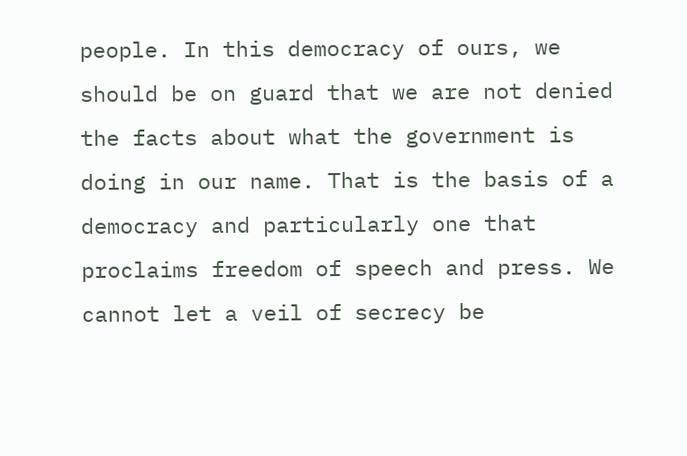people. In this democracy of ours, we should be on guard that we are not denied the facts about what the government is doing in our name. That is the basis of a democracy and particularly one that proclaims freedom of speech and press. We cannot let a veil of secrecy be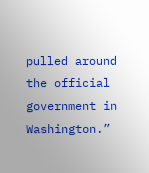pulled around the official government in Washington.”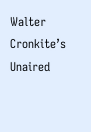Walter Cronkite’s Unaired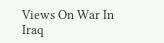Views On War In Iraq